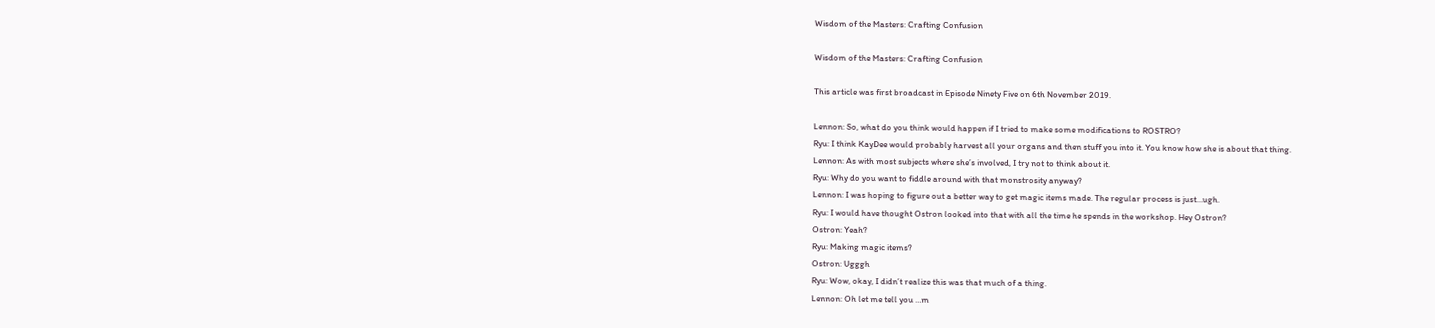Wisdom of the Masters: Crafting Confusion

Wisdom of the Masters: Crafting Confusion

This article was first broadcast in Episode Ninety Five on 6th November 2019.

Lennon: So, what do you think would happen if I tried to make some modifications to ROSTRO?
Ryu: I think KayDee would probably harvest all your organs and then stuff you into it. You know how she is about that thing.
Lennon: As with most subjects where she’s involved, I try not to think about it.
Ryu: Why do you want to fiddle around with that monstrosity anyway?
Lennon: I was hoping to figure out a better way to get magic items made. The regular process is just…ugh.
Ryu: I would have thought Ostron looked into that with all the time he spends in the workshop. Hey Ostron?
Ostron: Yeah?
Ryu: Making magic items?
Ostron: Ugggh
Ryu: Wow, okay, I didn’t realize this was that much of a thing.
Lennon: Oh let me tell you …m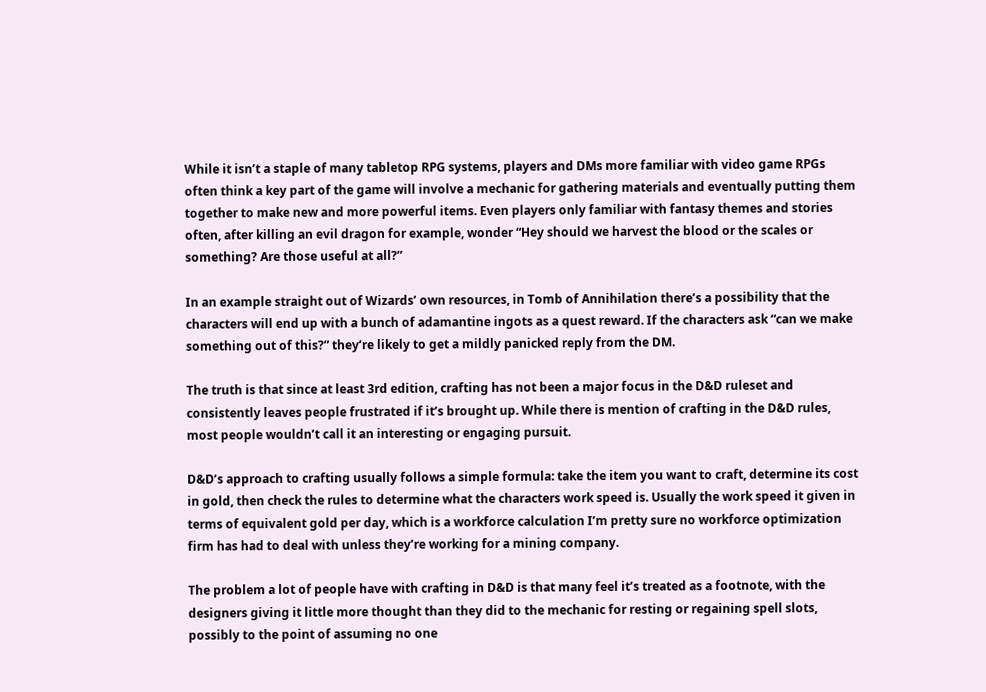While it isn’t a staple of many tabletop RPG systems, players and DMs more familiar with video game RPGs often think a key part of the game will involve a mechanic for gathering materials and eventually putting them together to make new and more powerful items. Even players only familiar with fantasy themes and stories often, after killing an evil dragon for example, wonder “Hey should we harvest the blood or the scales or something? Are those useful at all?”

In an example straight out of Wizards’ own resources, in Tomb of Annihilation there’s a possibility that the characters will end up with a bunch of adamantine ingots as a quest reward. If the characters ask “can we make something out of this?” they’re likely to get a mildly panicked reply from the DM.

The truth is that since at least 3rd edition, crafting has not been a major focus in the D&D ruleset and consistently leaves people frustrated if it’s brought up. While there is mention of crafting in the D&D rules, most people wouldn’t call it an interesting or engaging pursuit.

D&D’s approach to crafting usually follows a simple formula: take the item you want to craft, determine its cost in gold, then check the rules to determine what the characters work speed is. Usually the work speed it given in terms of equivalent gold per day, which is a workforce calculation I’m pretty sure no workforce optimization firm has had to deal with unless they’re working for a mining company.

The problem a lot of people have with crafting in D&D is that many feel it’s treated as a footnote, with the designers giving it little more thought than they did to the mechanic for resting or regaining spell slots, possibly to the point of assuming no one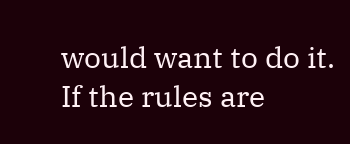would want to do it. If the rules are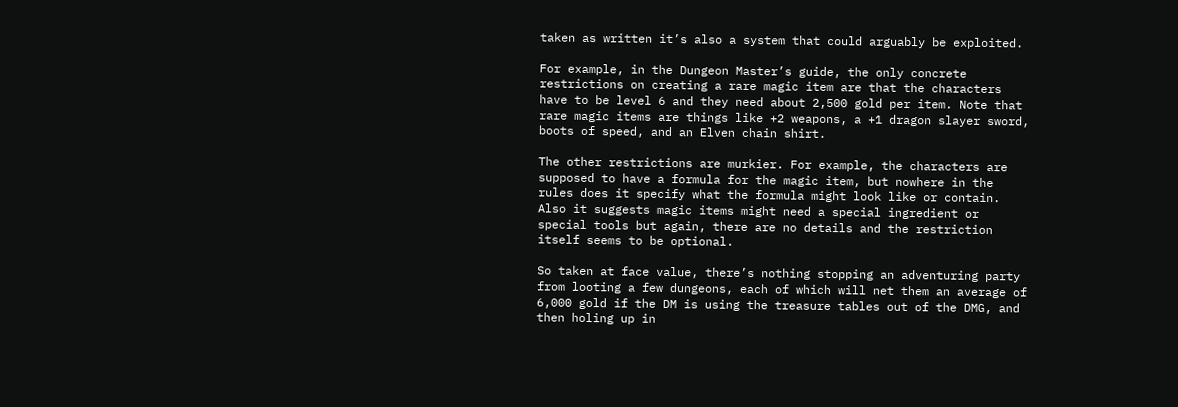taken as written it’s also a system that could arguably be exploited.

For example, in the Dungeon Master’s guide, the only concrete restrictions on creating a rare magic item are that the characters have to be level 6 and they need about 2,500 gold per item. Note that rare magic items are things like +2 weapons, a +1 dragon slayer sword, boots of speed, and an Elven chain shirt.

The other restrictions are murkier. For example, the characters are supposed to have a formula for the magic item, but nowhere in the rules does it specify what the formula might look like or contain. Also it suggests magic items might need a special ingredient or special tools but again, there are no details and the restriction itself seems to be optional.

So taken at face value, there’s nothing stopping an adventuring party from looting a few dungeons, each of which will net them an average of 6,000 gold if the DM is using the treasure tables out of the DMG, and then holing up in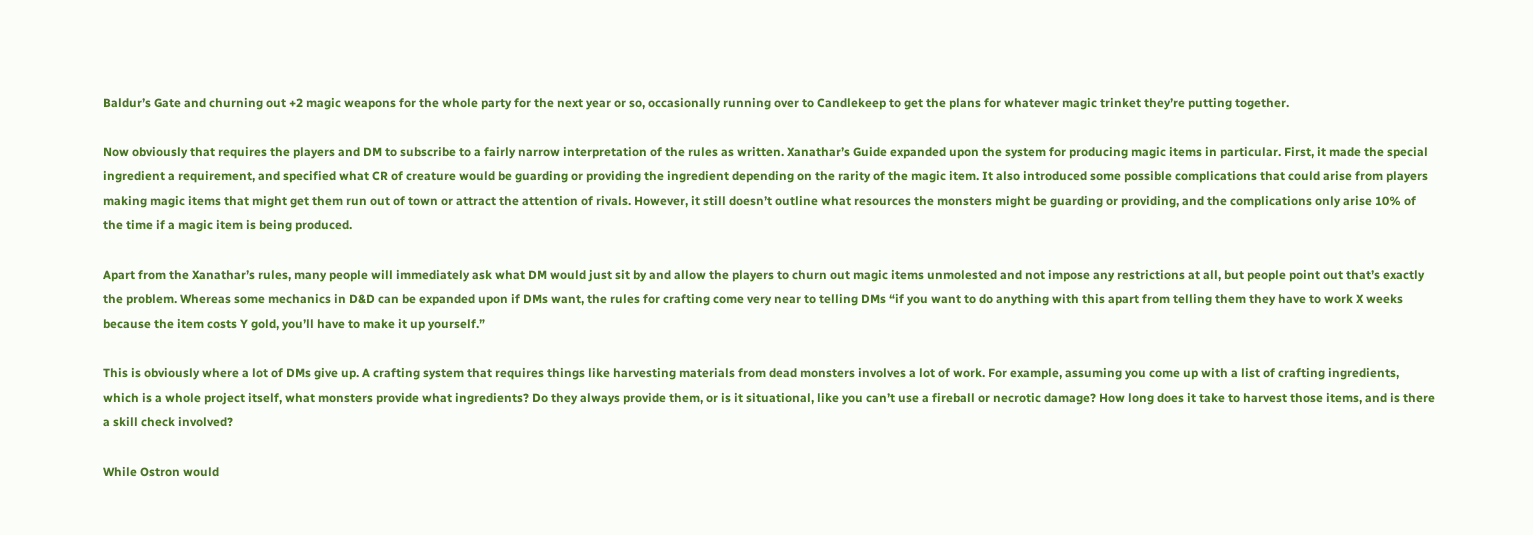Baldur’s Gate and churning out +2 magic weapons for the whole party for the next year or so, occasionally running over to Candlekeep to get the plans for whatever magic trinket they’re putting together.

Now obviously that requires the players and DM to subscribe to a fairly narrow interpretation of the rules as written. Xanathar’s Guide expanded upon the system for producing magic items in particular. First, it made the special ingredient a requirement, and specified what CR of creature would be guarding or providing the ingredient depending on the rarity of the magic item. It also introduced some possible complications that could arise from players making magic items that might get them run out of town or attract the attention of rivals. However, it still doesn’t outline what resources the monsters might be guarding or providing, and the complications only arise 10% of the time if a magic item is being produced.

Apart from the Xanathar’s rules, many people will immediately ask what DM would just sit by and allow the players to churn out magic items unmolested and not impose any restrictions at all, but people point out that’s exactly the problem. Whereas some mechanics in D&D can be expanded upon if DMs want, the rules for crafting come very near to telling DMs “if you want to do anything with this apart from telling them they have to work X weeks because the item costs Y gold, you’ll have to make it up yourself.”

This is obviously where a lot of DMs give up. A crafting system that requires things like harvesting materials from dead monsters involves a lot of work. For example, assuming you come up with a list of crafting ingredients, which is a whole project itself, what monsters provide what ingredients? Do they always provide them, or is it situational, like you can’t use a fireball or necrotic damage? How long does it take to harvest those items, and is there a skill check involved?

While Ostron would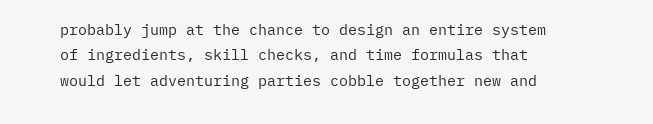probably jump at the chance to design an entire system of ingredients, skill checks, and time formulas that would let adventuring parties cobble together new and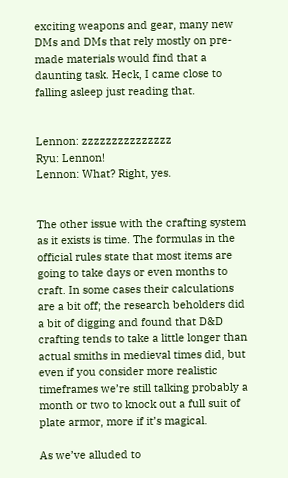exciting weapons and gear, many new DMs and DMs that rely mostly on pre-made materials would find that a daunting task. Heck, I came close to falling asleep just reading that.


Lennon: zzzzzzzzzzzzzzz
Ryu: Lennon!
Lennon: What? Right, yes.


The other issue with the crafting system as it exists is time. The formulas in the official rules state that most items are going to take days or even months to craft. In some cases their calculations are a bit off; the research beholders did a bit of digging and found that D&D crafting tends to take a little longer than actual smiths in medieval times did, but even if you consider more realistic timeframes we’re still talking probably a month or two to knock out a full suit of plate armor, more if it’s magical.

As we’ve alluded to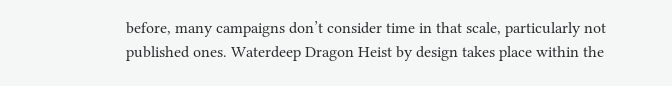before, many campaigns don’t consider time in that scale, particularly not published ones. Waterdeep Dragon Heist by design takes place within the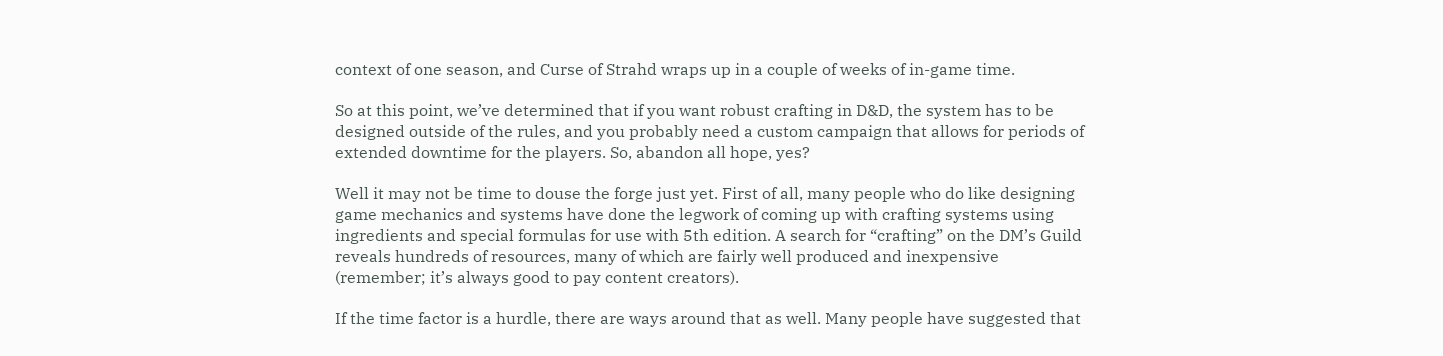context of one season, and Curse of Strahd wraps up in a couple of weeks of in-game time.

So at this point, we’ve determined that if you want robust crafting in D&D, the system has to be designed outside of the rules, and you probably need a custom campaign that allows for periods of extended downtime for the players. So, abandon all hope, yes?

Well it may not be time to douse the forge just yet. First of all, many people who do like designing game mechanics and systems have done the legwork of coming up with crafting systems using ingredients and special formulas for use with 5th edition. A search for “crafting” on the DM’s Guild reveals hundreds of resources, many of which are fairly well produced and inexpensive (remember; it’s always good to pay content creators).

If the time factor is a hurdle, there are ways around that as well. Many people have suggested that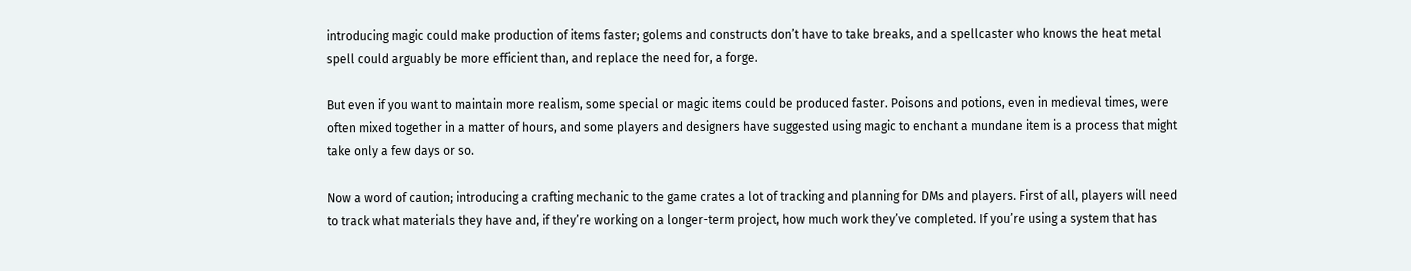introducing magic could make production of items faster; golems and constructs don’t have to take breaks, and a spellcaster who knows the heat metal spell could arguably be more efficient than, and replace the need for, a forge.

But even if you want to maintain more realism, some special or magic items could be produced faster. Poisons and potions, even in medieval times, were often mixed together in a matter of hours, and some players and designers have suggested using magic to enchant a mundane item is a process that might take only a few days or so.

Now a word of caution; introducing a crafting mechanic to the game crates a lot of tracking and planning for DMs and players. First of all, players will need to track what materials they have and, if they’re working on a longer-term project, how much work they’ve completed. If you’re using a system that has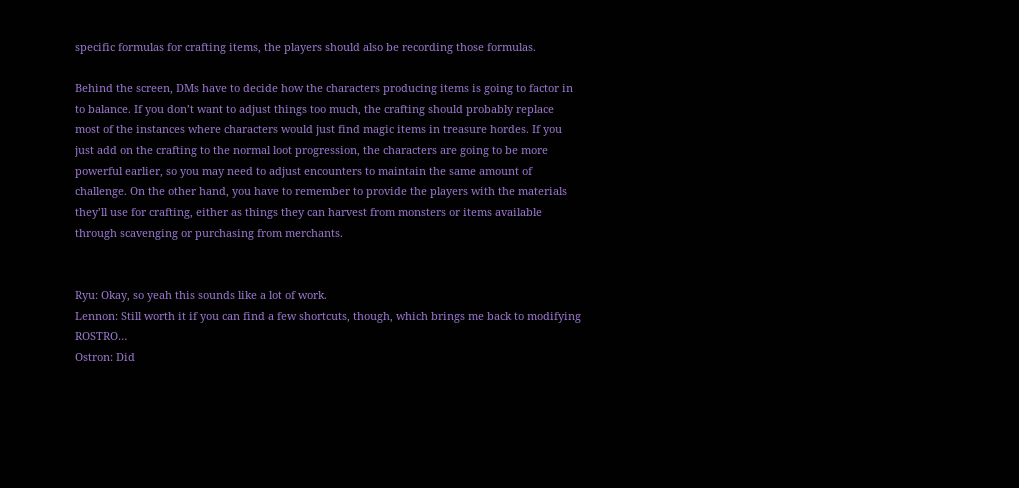specific formulas for crafting items, the players should also be recording those formulas.

Behind the screen, DMs have to decide how the characters producing items is going to factor in to balance. If you don’t want to adjust things too much, the crafting should probably replace most of the instances where characters would just find magic items in treasure hordes. If you just add on the crafting to the normal loot progression, the characters are going to be more powerful earlier, so you may need to adjust encounters to maintain the same amount of challenge. On the other hand, you have to remember to provide the players with the materials they’ll use for crafting, either as things they can harvest from monsters or items available through scavenging or purchasing from merchants.


Ryu: Okay, so yeah this sounds like a lot of work.
Lennon: Still worth it if you can find a few shortcuts, though, which brings me back to modifying ROSTRO…
Ostron: Did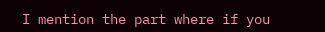I mention the part where if you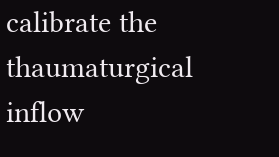calibrate the thaumaturgical inflow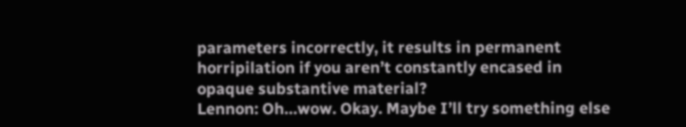parameters incorrectly, it results in permanent horripilation if you aren’t constantly encased in opaque substantive material?
Lennon: Oh…wow. Okay. Maybe I’ll try something else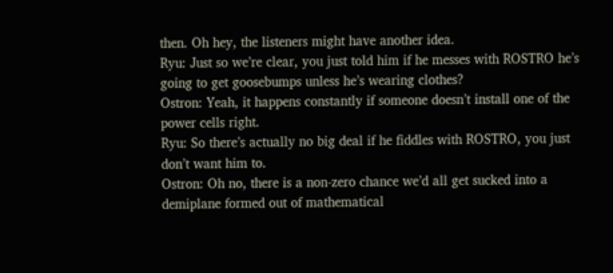then. Oh hey, the listeners might have another idea.
Ryu: Just so we’re clear, you just told him if he messes with ROSTRO he’s going to get goosebumps unless he’s wearing clothes?
Ostron: Yeah, it happens constantly if someone doesn’t install one of the power cells right.
Ryu: So there’s actually no big deal if he fiddles with ROSTRO, you just don’t want him to.
Ostron: Oh no, there is a non-zero chance we’d all get sucked into a demiplane formed out of mathematical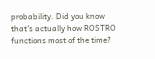probability. Did you know that’s actually how ROSTRO functions most of the time?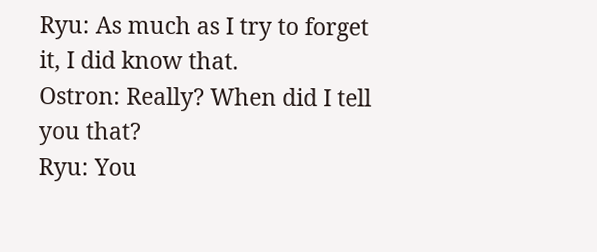Ryu: As much as I try to forget it, I did know that.
Ostron: Really? When did I tell you that?
Ryu: You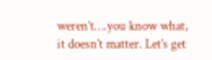weren’t….you know what, it doesn’t matter. Let’s get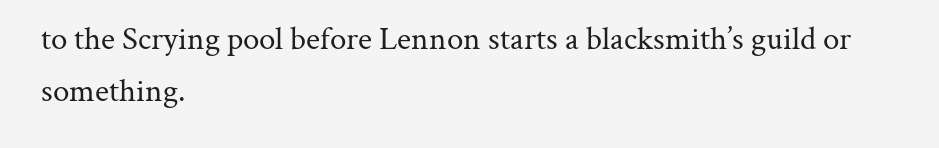to the Scrying pool before Lennon starts a blacksmith’s guild or something.